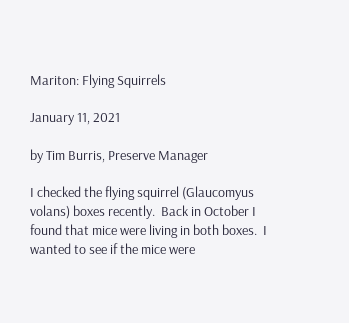Mariton: Flying Squirrels

January 11, 2021

by Tim Burris, Preserve Manager

I checked the flying squirrel (Glaucomyus volans) boxes recently.  Back in October I found that mice were living in both boxes.  I wanted to see if the mice were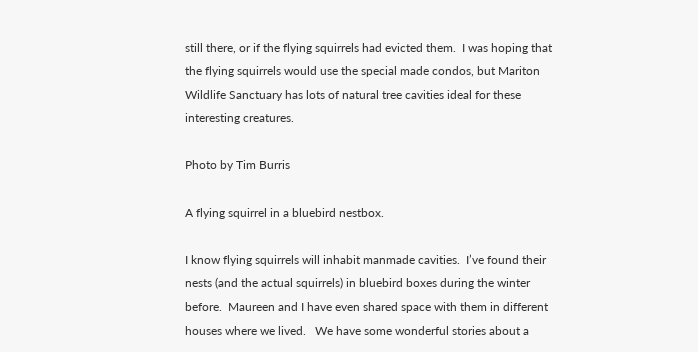still there, or if the flying squirrels had evicted them.  I was hoping that the flying squirrels would use the special made condos, but Mariton Wildlife Sanctuary has lots of natural tree cavities ideal for these interesting creatures.

Photo by Tim Burris

A flying squirrel in a bluebird nestbox.

I know flying squirrels will inhabit manmade cavities.  I’ve found their nests (and the actual squirrels) in bluebird boxes during the winter before.  Maureen and I have even shared space with them in different houses where we lived.   We have some wonderful stories about a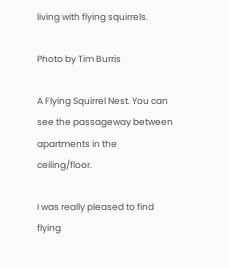living with flying squirrels.

Photo by Tim Burris

A Flying Squirrel Nest. You can see the passageway between apartments in the ceiling/floor.

I was really pleased to find flying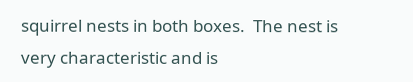squirrel nests in both boxes.  The nest is very characteristic and is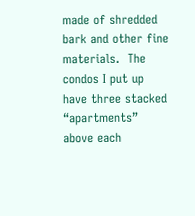made of shredded bark and other fine materials.  The condos I put up have three stacked “apartments” above each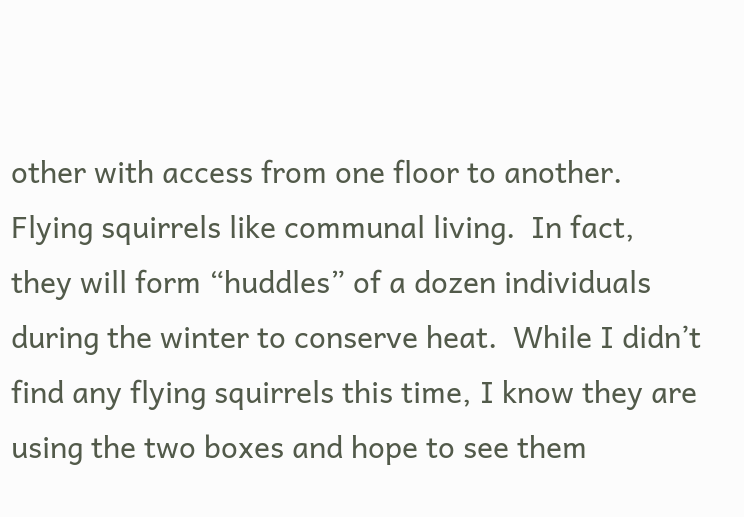other with access from one floor to another.  Flying squirrels like communal living.  In fact, they will form “huddles” of a dozen individuals during the winter to conserve heat.  While I didn’t find any flying squirrels this time, I know they are using the two boxes and hope to see them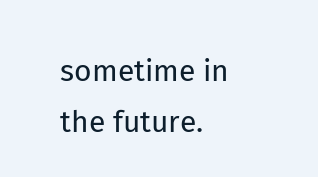sometime in the future.